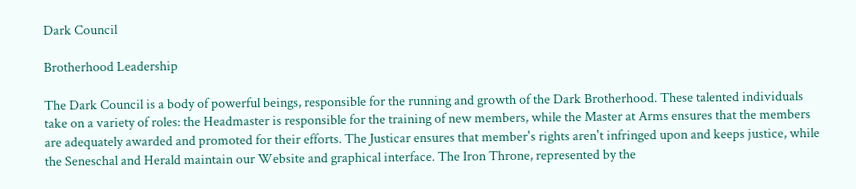Dark Council

Brotherhood Leadership

The Dark Council is a body of powerful beings, responsible for the running and growth of the Dark Brotherhood. These talented individuals take on a variety of roles: the Headmaster is responsible for the training of new members, while the Master at Arms ensures that the members are adequately awarded and promoted for their efforts. The Justicar ensures that member's rights aren't infringed upon and keeps justice, while the Seneschal and Herald maintain our Website and graphical interface. The Iron Throne, represented by the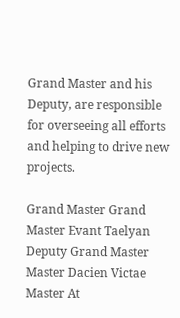Grand Master and his Deputy, are responsible for overseeing all efforts and helping to drive new projects.

Grand Master Grand Master Evant Taelyan
Deputy Grand Master Master Dacien Victae
Master At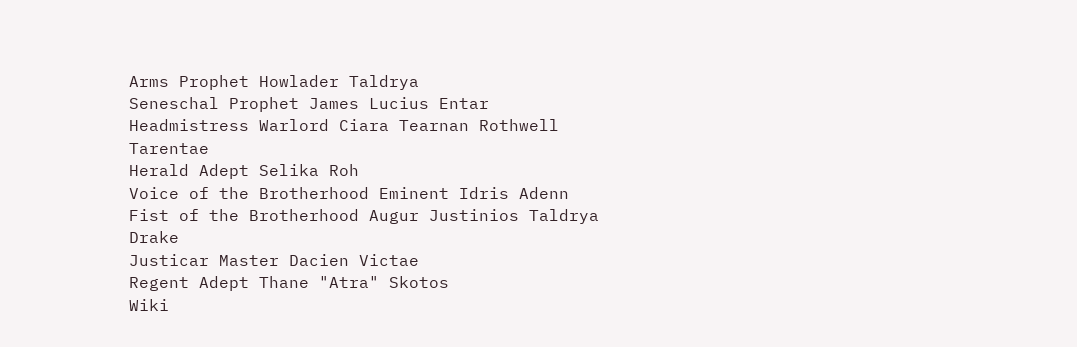Arms Prophet Howlader Taldrya
Seneschal Prophet James Lucius Entar
Headmistress Warlord Ciara Tearnan Rothwell Tarentae
Herald Adept Selika Roh
Voice of the Brotherhood Eminent Idris Adenn
Fist of the Brotherhood Augur Justinios Taldrya Drake
Justicar Master Dacien Victae
Regent Adept Thane "Atra" Skotos
Wiki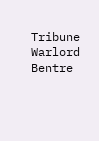Tribune Warlord Bentre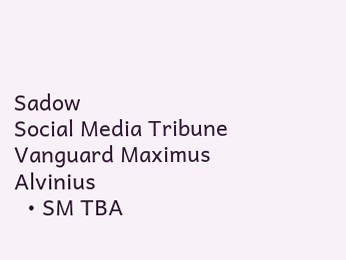Sadow
Social Media Tribune Vanguard Maximus Alvinius
  • SM TBA